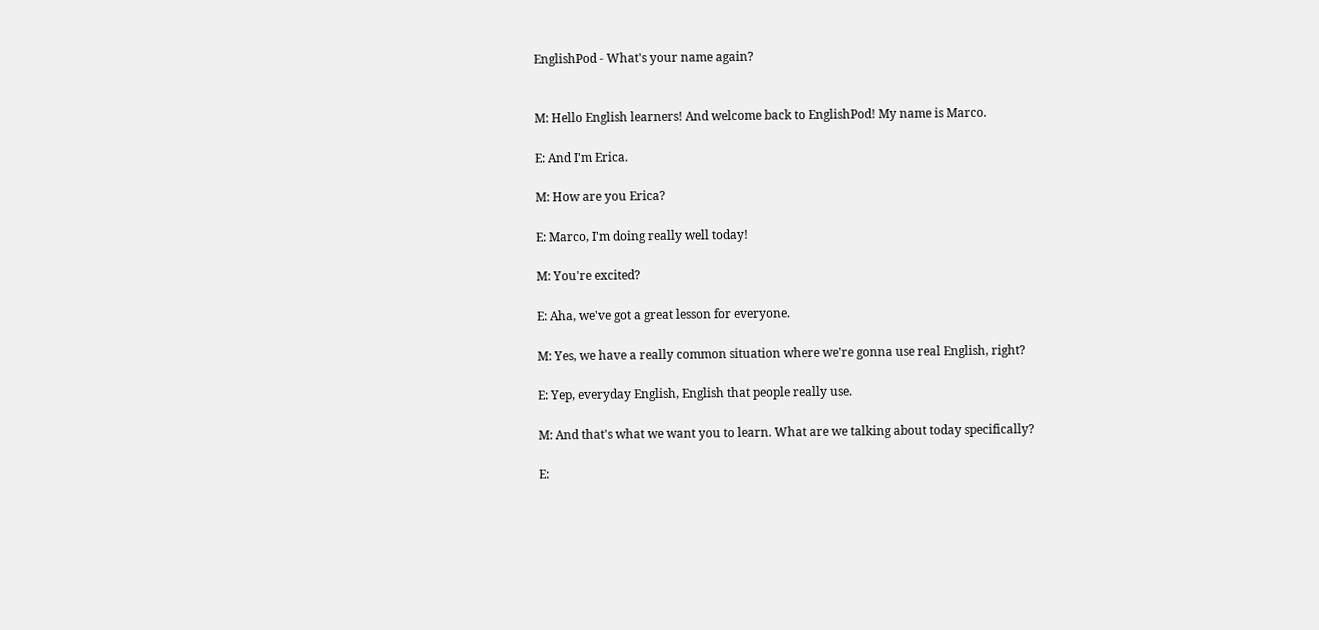EnglishPod - What's your name again?


M: Hello English learners! And welcome back to EnglishPod! My name is Marco.

E: And I'm Erica.

M: How are you Erica?

E: Marco, I'm doing really well today!

M: You're excited?

E: Aha, we've got a great lesson for everyone.

M: Yes, we have a really common situation where we're gonna use real English, right?

E: Yep, everyday English, English that people really use.

M: And that's what we want you to learn. What are we talking about today specifically?

E: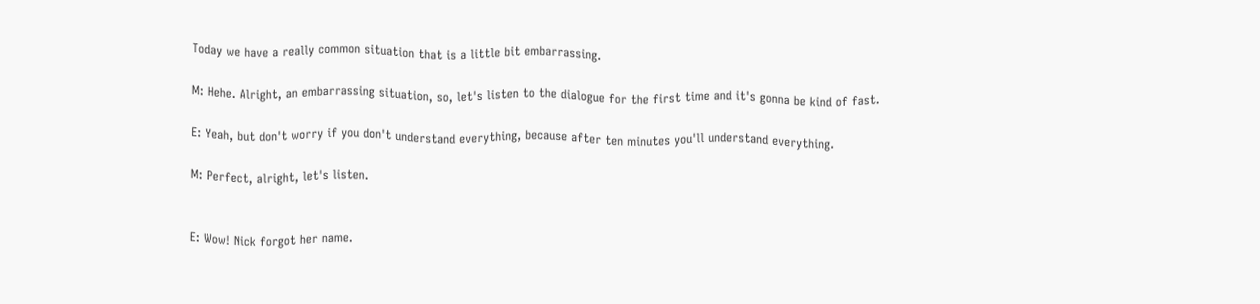Today we have a really common situation that is a little bit embarrassing.

M: Hehe. Alright, an embarrassing situation, so, let's listen to the dialogue for the first time and it's gonna be kind of fast.

E: Yeah, but don't worry if you don't understand everything, because after ten minutes you'll understand everything.

M: Perfect, alright, let's listen.


E: Wow! Nick forgot her name.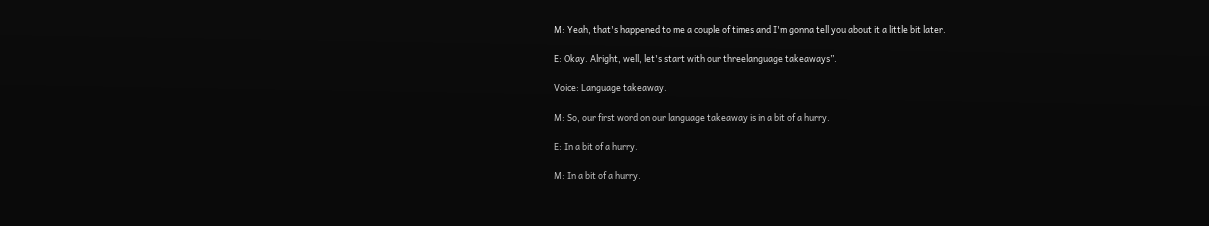M: Yeah, that's happened to me a couple of times and I'm gonna tell you about it a little bit later.

E: Okay. Alright, well, let's start with our threelanguage takeaways”.

Voice: Language takeaway.

M: So, our first word on our language takeaway is in a bit of a hurry.

E: In a bit of a hurry.

M: In a bit of a hurry.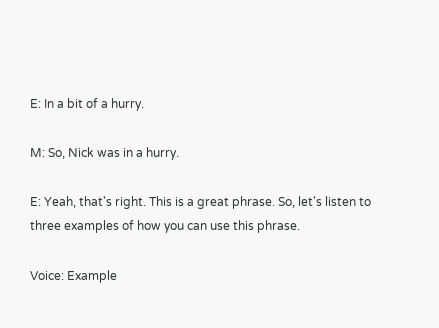E: In a bit of a hurry.

M: So, Nick was in a hurry.

E: Yeah, that's right. This is a great phrase. So, let's listen to three examples of how you can use this phrase.

Voice: Example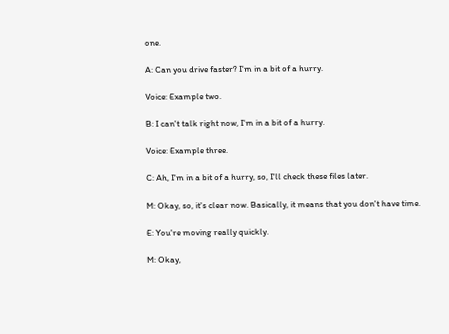one.

A: Can you drive faster? I'm in a bit of a hurry.

Voice: Example two.

B: I can't talk right now, I'm in a bit of a hurry.

Voice: Example three.

C: Ah, I'm in a bit of a hurry, so, I'll check these files later.

M: Okay, so, it's clear now. Basically, it means that you don't have time.

E: You're moving really quickly.

M: Okay,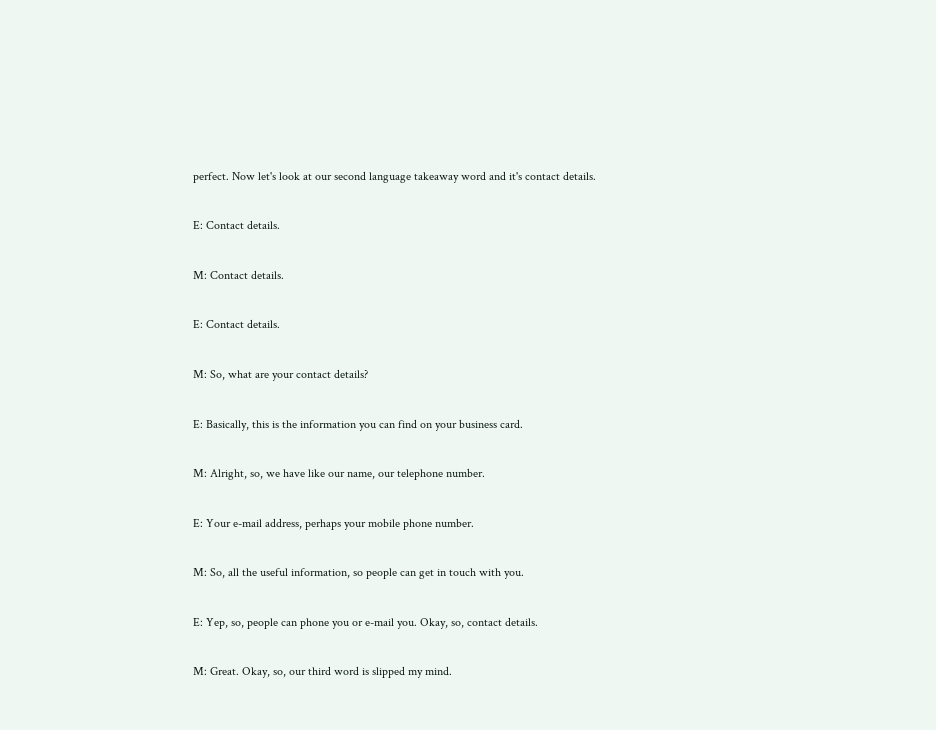perfect. Now let's look at our second language takeaway word and it's contact details.

E: Contact details.

M: Contact details.

E: Contact details.

M: So, what are your contact details?

E: Basically, this is the information you can find on your business card.

M: Alright, so, we have like our name, our telephone number.

E: Your e-mail address, perhaps your mobile phone number.

M: So, all the useful information, so people can get in touch with you.

E: Yep, so, people can phone you or e-mail you. Okay, so, contact details.

M: Great. Okay, so, our third word is slipped my mind.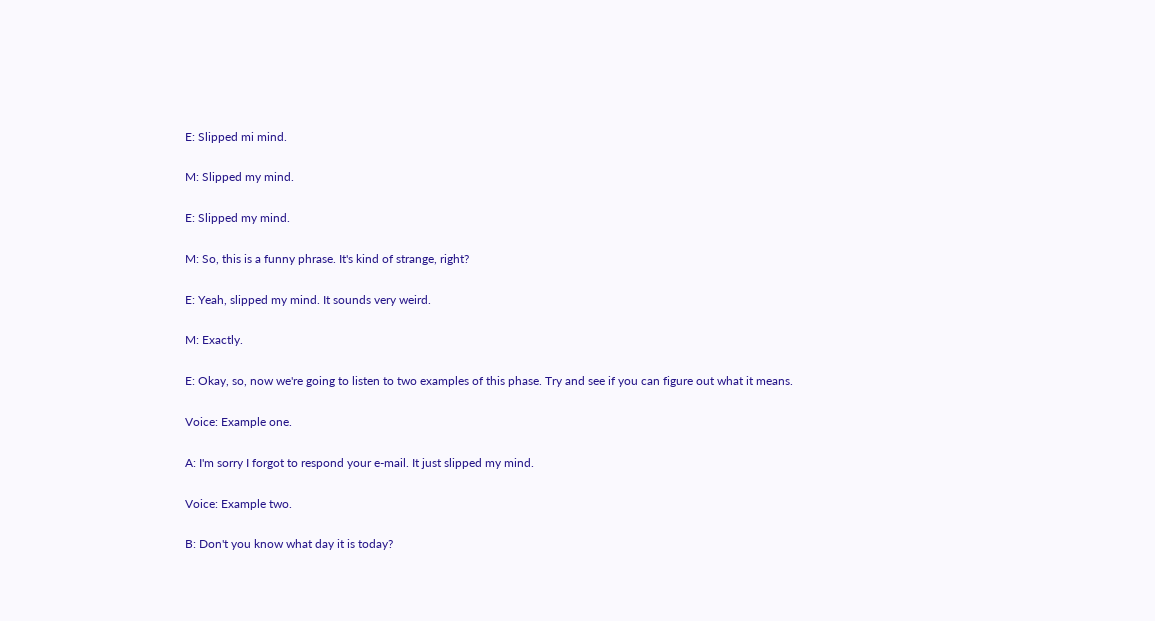E: Slipped mi mind.

M: Slipped my mind.

E: Slipped my mind.

M: So, this is a funny phrase. It's kind of strange, right?

E: Yeah, slipped my mind. It sounds very weird.

M: Exactly.

E: Okay, so, now we're going to listen to two examples of this phase. Try and see if you can figure out what it means.

Voice: Example one.

A: I'm sorry I forgot to respond your e-mail. It just slipped my mind.

Voice: Example two.

B: Don't you know what day it is today?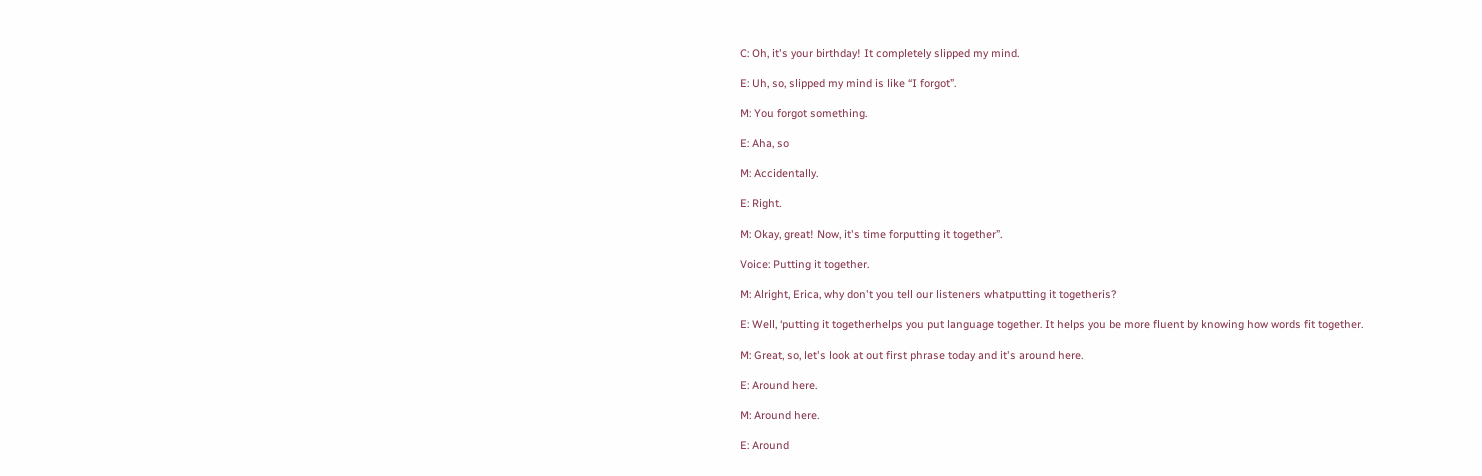C: Oh, it's your birthday! It completely slipped my mind.

E: Uh, so, slipped my mind is like “I forgot”.

M: You forgot something.

E: Aha, so

M: Accidentally.

E: Right.

M: Okay, great! Now, it's time forputting it together”.

Voice: Putting it together.

M: Alright, Erica, why don't you tell our listeners whatputting it togetheris?

E: Well, ‘putting it togetherhelps you put language together. It helps you be more fluent by knowing how words fit together.

M: Great, so, let's look at out first phrase today and it's around here.

E: Around here.

M: Around here.

E: Around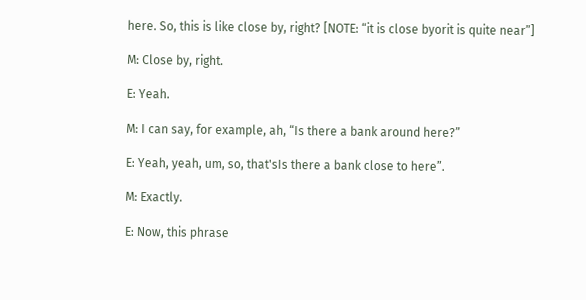here. So, this is like close by, right? [NOTE: “it is close byorit is quite near”]

M: Close by, right.

E: Yeah.

M: I can say, for example, ah, “Is there a bank around here?”

E: Yeah, yeah, um, so, that'sIs there a bank close to here”.

M: Exactly.

E: Now, this phrase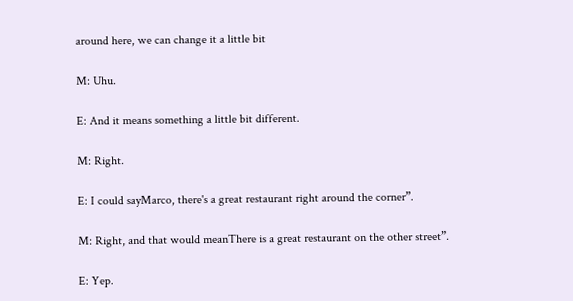around here, we can change it a little bit

M: Uhu.

E: And it means something a little bit different.

M: Right.

E: I could sayMarco, there's a great restaurant right around the corner”.

M: Right, and that would meanThere is a great restaurant on the other street”.

E: Yep.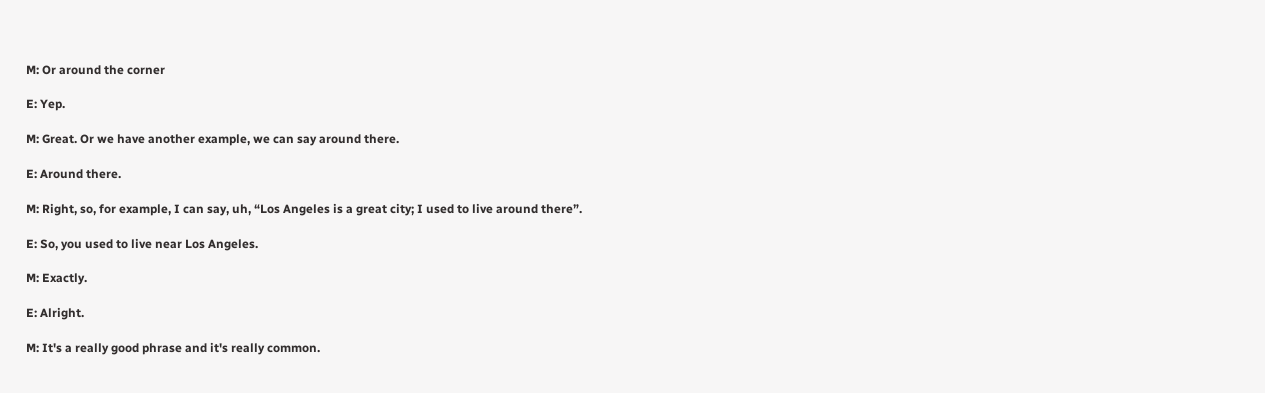M: Or around the corner

E: Yep.

M: Great. Or we have another example, we can say around there.

E: Around there.

M: Right, so, for example, I can say, uh, “Los Angeles is a great city; I used to live around there”.

E: So, you used to live near Los Angeles.

M: Exactly.

E: Alright.

M: It's a really good phrase and it's really common.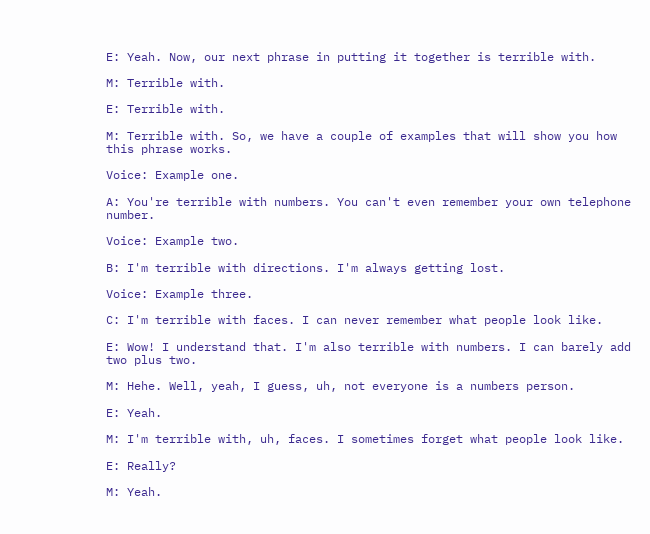E: Yeah. Now, our next phrase in putting it together is terrible with.

M: Terrible with.

E: Terrible with.

M: Terrible with. So, we have a couple of examples that will show you how this phrase works.

Voice: Example one.

A: You're terrible with numbers. You can't even remember your own telephone number.

Voice: Example two.

B: I'm terrible with directions. I'm always getting lost.

Voice: Example three.

C: I'm terrible with faces. I can never remember what people look like.

E: Wow! I understand that. I'm also terrible with numbers. I can barely add two plus two.

M: Hehe. Well, yeah, I guess, uh, not everyone is a numbers person.

E: Yeah.

M: I'm terrible with, uh, faces. I sometimes forget what people look like.

E: Really?

M: Yeah.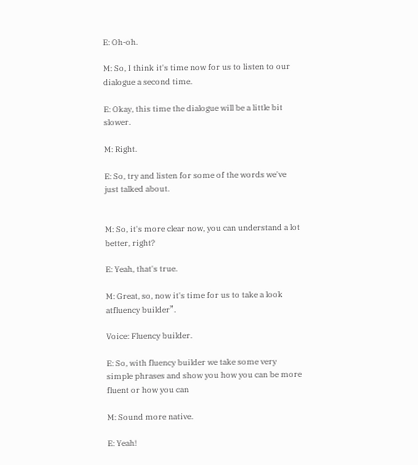E: Oh-oh.

M: So, I think it's time now for us to listen to our dialogue a second time.

E: Okay, this time the dialogue will be a little bit slower.

M: Right.

E: So, try and listen for some of the words we've just talked about.


M: So, it's more clear now, you can understand a lot better, right?

E: Yeah, that's true.

M: Great, so, now it's time for us to take a look atfluency builder”.

Voice: Fluency builder.

E: So, with fluency builder we take some very simple phrases and show you how you can be more fluent or how you can

M: Sound more native.

E: Yeah!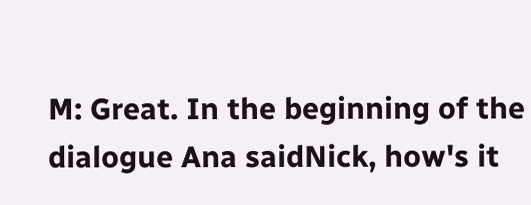M: Great. In the beginning of the dialogue Ana saidNick, how's it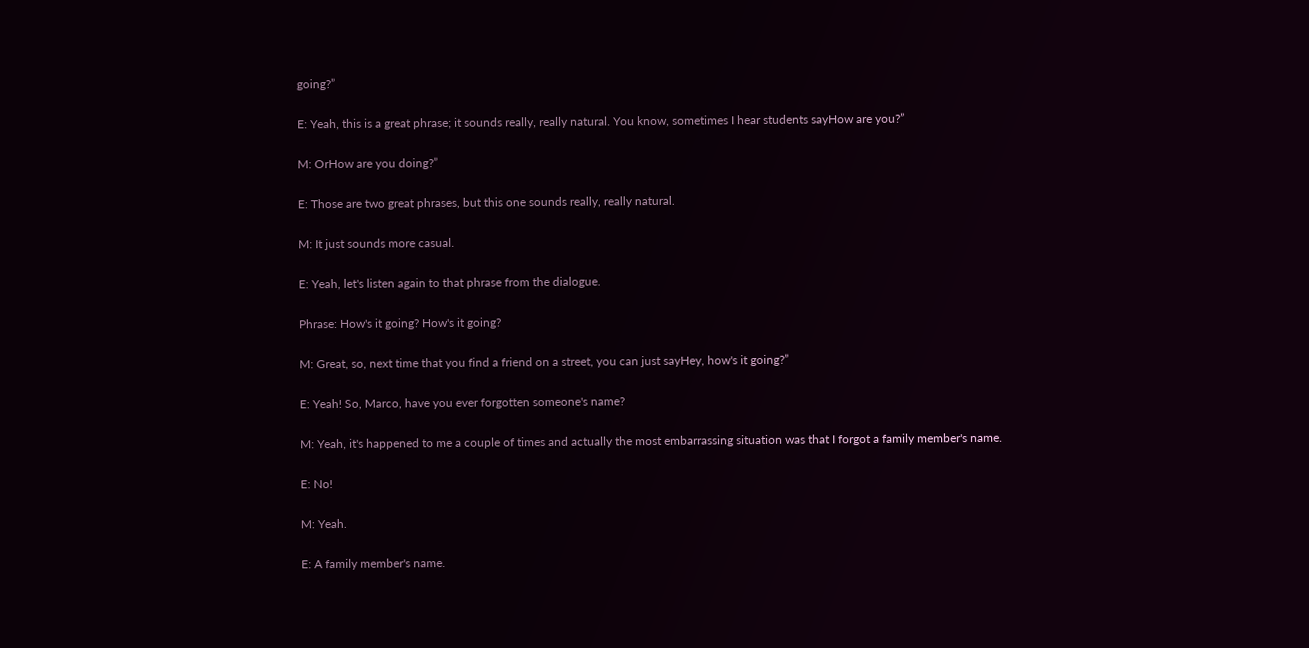going?”

E: Yeah, this is a great phrase; it sounds really, really natural. You know, sometimes I hear students sayHow are you?”

M: OrHow are you doing?”

E: Those are two great phrases, but this one sounds really, really natural.

M: It just sounds more casual.

E: Yeah, let's listen again to that phrase from the dialogue.

Phrase: How's it going? How's it going?

M: Great, so, next time that you find a friend on a street, you can just sayHey, how's it going?”

E: Yeah! So, Marco, have you ever forgotten someone's name?

M: Yeah, it's happened to me a couple of times and actually the most embarrassing situation was that I forgot a family member's name.

E: No!

M: Yeah.

E: A family member's name.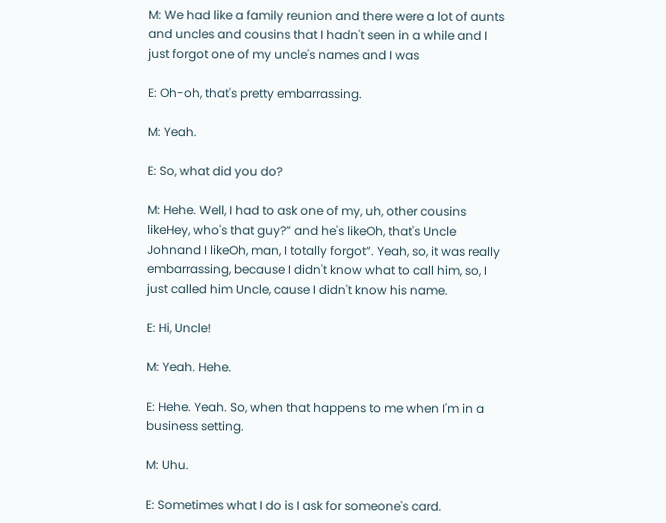M: We had like a family reunion and there were a lot of aunts and uncles and cousins that I hadn't seen in a while and I just forgot one of my uncle's names and I was

E: Oh-oh, that's pretty embarrassing.

M: Yeah.

E: So, what did you do?

M: Hehe. Well, I had to ask one of my, uh, other cousins likeHey, who's that guy?” and he's likeOh, that's Uncle Johnand I likeOh, man, I totally forgot”. Yeah, so, it was really embarrassing, because I didn't know what to call him, so, I just called him Uncle, cause I didn't know his name.

E: Hi, Uncle!

M: Yeah. Hehe.

E: Hehe. Yeah. So, when that happens to me when I'm in a business setting.

M: Uhu.

E: Sometimes what I do is I ask for someone's card.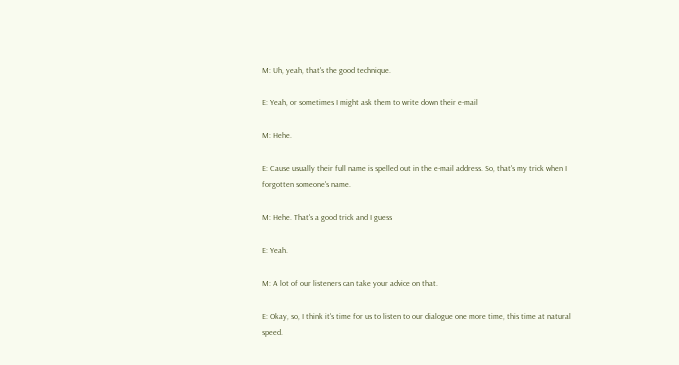M: Uh, yeah, that's the good technique.

E: Yeah, or sometimes I might ask them to write down their e-mail

M: Hehe.

E: Cause usually their full name is spelled out in the e-mail address. So, that's my trick when I forgotten someone's name.

M: Hehe. That's a good trick and I guess

E: Yeah.

M: A lot of our listeners can take your advice on that.

E: Okay, so, I think it's time for us to listen to our dialogue one more time, this time at natural speed.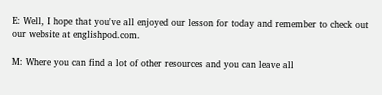E: Well, I hope that you've all enjoyed our lesson for today and remember to check out our website at englishpod.com.

M: Where you can find a lot of other resources and you can leave all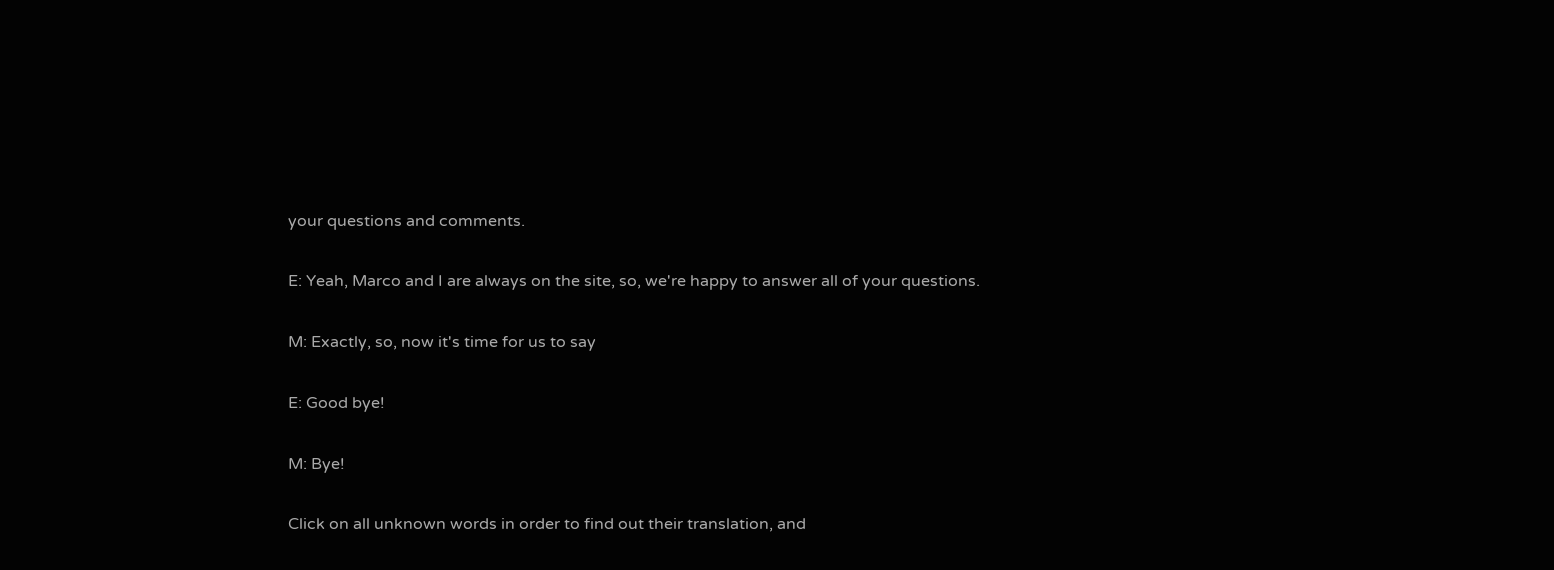your questions and comments.

E: Yeah, Marco and I are always on the site, so, we're happy to answer all of your questions.

M: Exactly, so, now it's time for us to say

E: Good bye!

M: Bye!

Click on all unknown words in order to find out their translation, and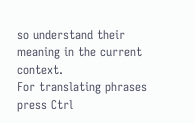so understand their meaning in the current context.
For translating phrases press Ctrl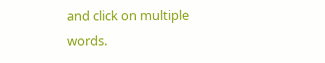and click on multiple words.